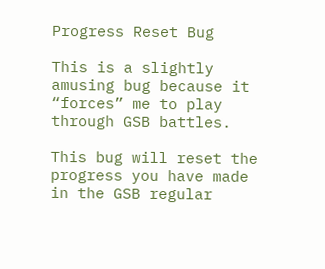Progress Reset Bug

This is a slightly amusing bug because it “forces” me to play through GSB battles.

This bug will reset the progress you have made in the GSB regular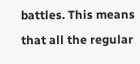battles. This means that all the regular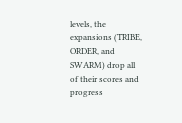levels, the expansions (TRIBE, ORDER, and SWARM) drop all of their scores and progress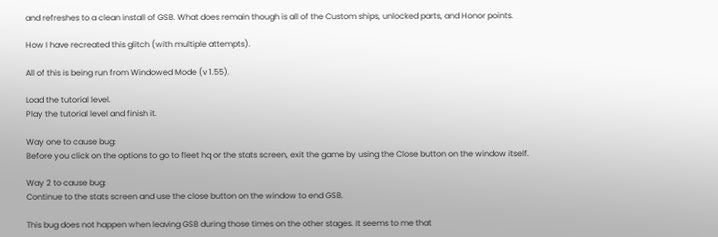and refreshes to a clean install of GSB. What does remain though is all of the Custom ships, unlocked parts, and Honor points.

How I have recreated this glitch (with multiple attempts).

All of this is being run from Windowed Mode (v 1.55).

Load the tutorial level.
Play the tutorial level and finish it.

Way one to cause bug:
Before you click on the options to go to fleet hq or the stats screen, exit the game by using the Close button on the window itself.

Way 2 to cause bug:
Continue to the stats screen and use the close button on the window to end GSB.

This bug does not happen when leaving GSB during those times on the other stages. It seems to me that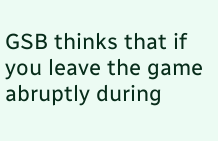GSB thinks that if you leave the game abruptly during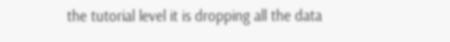the tutorial level it is dropping all the data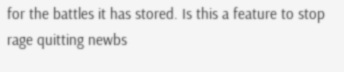for the battles it has stored. Is this a feature to stop rage quitting newbs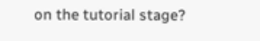on the tutorial stage?